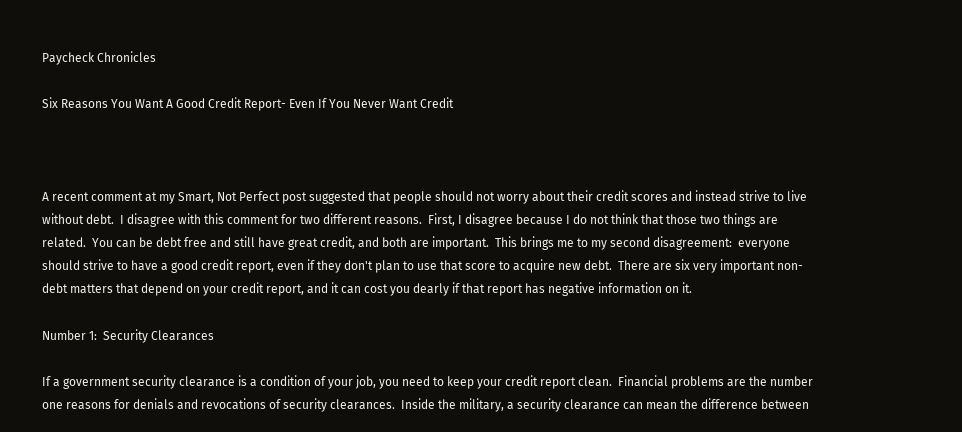Paycheck Chronicles

Six Reasons You Want A Good Credit Report- Even If You Never Want Credit



A recent comment at my Smart, Not Perfect post suggested that people should not worry about their credit scores and instead strive to live without debt.  I disagree with this comment for two different reasons.  First, I disagree because I do not think that those two things are related.  You can be debt free and still have great credit, and both are important.  This brings me to my second disagreement:  everyone should strive to have a good credit report, even if they don't plan to use that score to acquire new debt.  There are six very important non-debt matters that depend on your credit report, and it can cost you dearly if that report has negative information on it.

Number 1:  Security Clearances

If a government security clearance is a condition of your job, you need to keep your credit report clean.  Financial problems are the number one reasons for denials and revocations of security clearances.  Inside the military, a security clearance can mean the difference between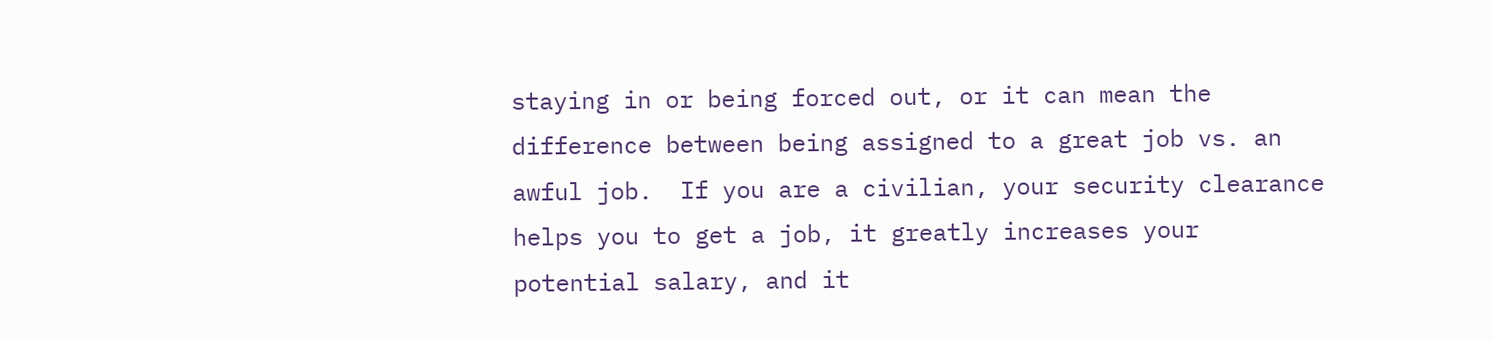staying in or being forced out, or it can mean the difference between being assigned to a great job vs. an awful job.  If you are a civilian, your security clearance helps you to get a job, it greatly increases your potential salary, and it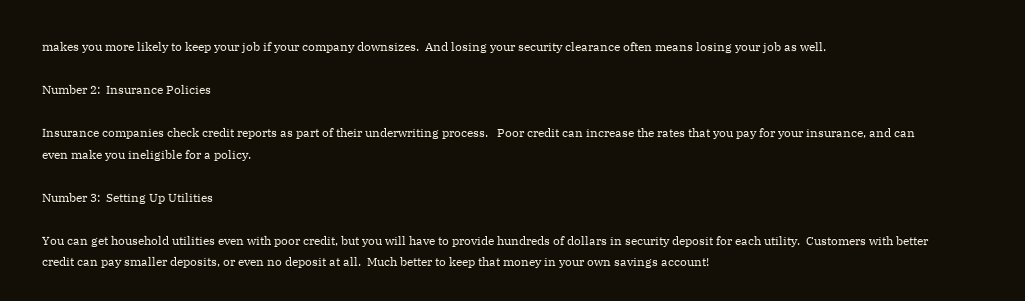makes you more likely to keep your job if your company downsizes.  And losing your security clearance often means losing your job as well.

Number 2:  Insurance Policies

Insurance companies check credit reports as part of their underwriting process.   Poor credit can increase the rates that you pay for your insurance, and can even make you ineligible for a policy.

Number 3:  Setting Up Utilities

You can get household utilities even with poor credit, but you will have to provide hundreds of dollars in security deposit for each utility.  Customers with better credit can pay smaller deposits, or even no deposit at all.  Much better to keep that money in your own savings account!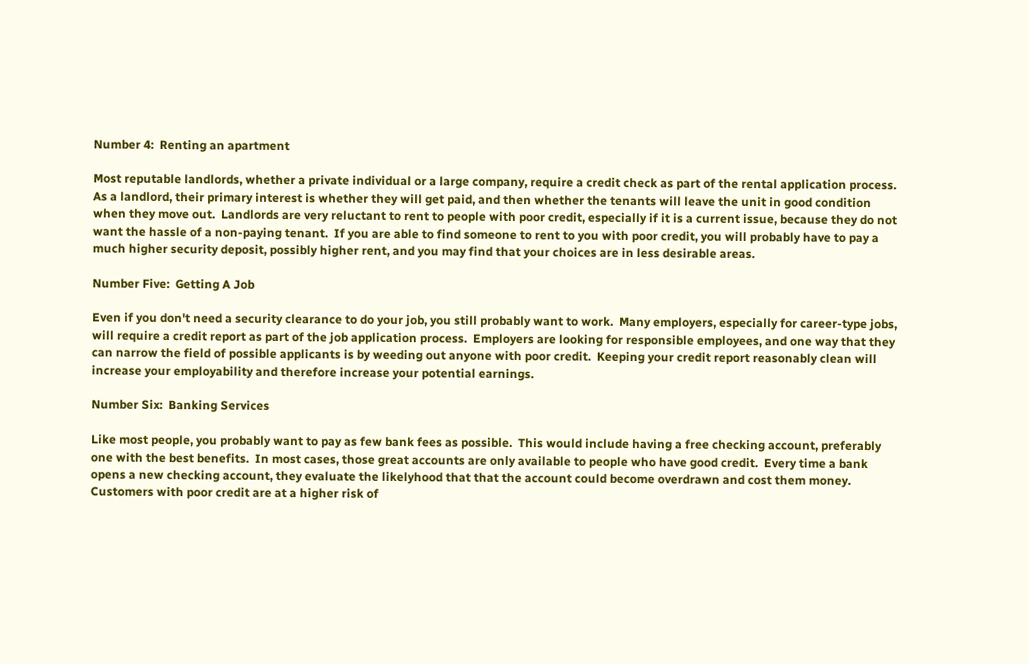Number 4:  Renting an apartment

Most reputable landlords, whether a private individual or a large company, require a credit check as part of the rental application process.  As a landlord, their primary interest is whether they will get paid, and then whether the tenants will leave the unit in good condition when they move out.  Landlords are very reluctant to rent to people with poor credit, especially if it is a current issue, because they do not want the hassle of a non-paying tenant.  If you are able to find someone to rent to you with poor credit, you will probably have to pay a much higher security deposit, possibly higher rent, and you may find that your choices are in less desirable areas.

Number Five:  Getting A Job

Even if you don't need a security clearance to do your job, you still probably want to work.  Many employers, especially for career-type jobs, will require a credit report as part of the job application process.  Employers are looking for responsible employees, and one way that they can narrow the field of possible applicants is by weeding out anyone with poor credit.  Keeping your credit report reasonably clean will increase your employability and therefore increase your potential earnings.

Number Six:  Banking Services

Like most people, you probably want to pay as few bank fees as possible.  This would include having a free checking account, preferably one with the best benefits.  In most cases, those great accounts are only available to people who have good credit.  Every time a bank opens a new checking account, they evaluate the likelyhood that that the account could become overdrawn and cost them money.  Customers with poor credit are at a higher risk of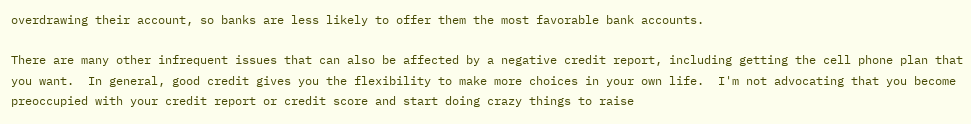overdrawing their account, so banks are less likely to offer them the most favorable bank accounts.

There are many other infrequent issues that can also be affected by a negative credit report, including getting the cell phone plan that you want.  In general, good credit gives you the flexibility to make more choices in your own life.  I'm not advocating that you become preoccupied with your credit report or credit score and start doing crazy things to raise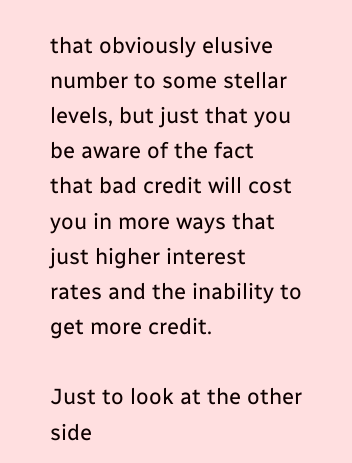that obviously elusive number to some stellar levels, but just that you be aware of the fact that bad credit will cost you in more ways that just higher interest rates and the inability to get more credit.

Just to look at the other side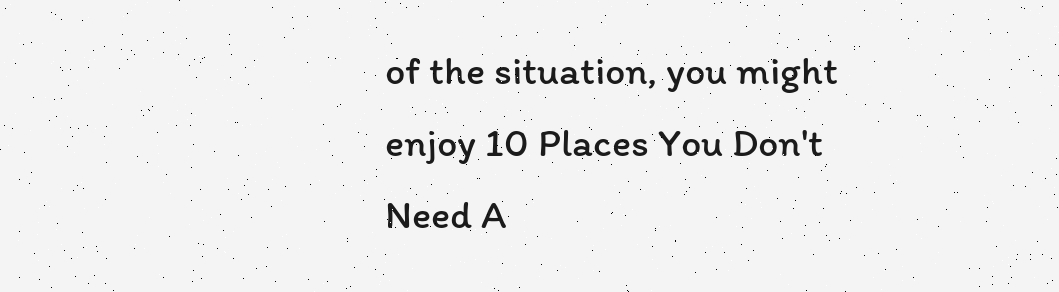of the situation, you might enjoy 10 Places You Don't Need A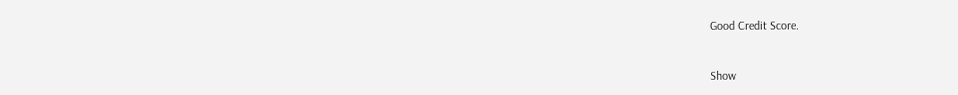Good Credit Score.


Show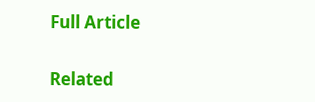Full Article

Related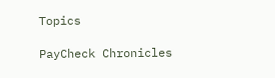Topics

PayCheck Chronicles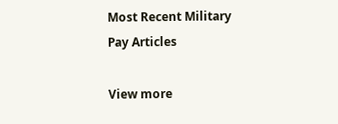Most Recent Military Pay Articles

View more